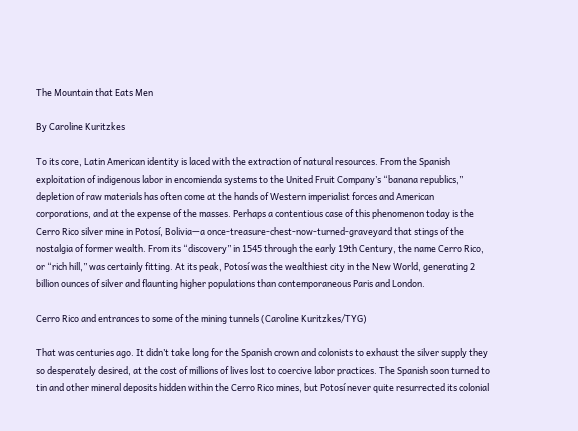The Mountain that Eats Men

By Caroline Kuritzkes

To its core, Latin American identity is laced with the extraction of natural resources. From the Spanish exploitation of indigenous labor in encomienda systems to the United Fruit Company’s “banana republics,” depletion of raw materials has often come at the hands of Western imperialist forces and American corporations, and at the expense of the masses. Perhaps a contentious case of this phenomenon today is the Cerro Rico silver mine in Potosí, Bolivia—a once-treasure-chest-now-turned-graveyard that stings of the nostalgia of former wealth. From its “discovery” in 1545 through the early 19th Century, the name Cerro Rico, or “rich hill,” was certainly fitting. At its peak, Potosí was the wealthiest city in the New World, generating 2 billion ounces of silver and flaunting higher populations than contemporaneous Paris and London.

Cerro Rico and entrances to some of the mining tunnels (Caroline Kuritzkes/TYG)

That was centuries ago. It didn’t take long for the Spanish crown and colonists to exhaust the silver supply they so desperately desired, at the cost of millions of lives lost to coercive labor practices. The Spanish soon turned to tin and other mineral deposits hidden within the Cerro Rico mines, but Potosí never quite resurrected its colonial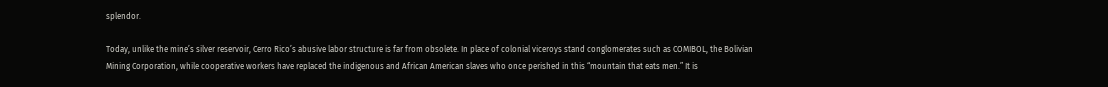splendor.

Today, unlike the mine’s silver reservoir, Cerro Rico’s abusive labor structure is far from obsolete. In place of colonial viceroys stand conglomerates such as COMIBOL, the Bolivian Mining Corporation, while cooperative workers have replaced the indigenous and African American slaves who once perished in this “mountain that eats men.” It is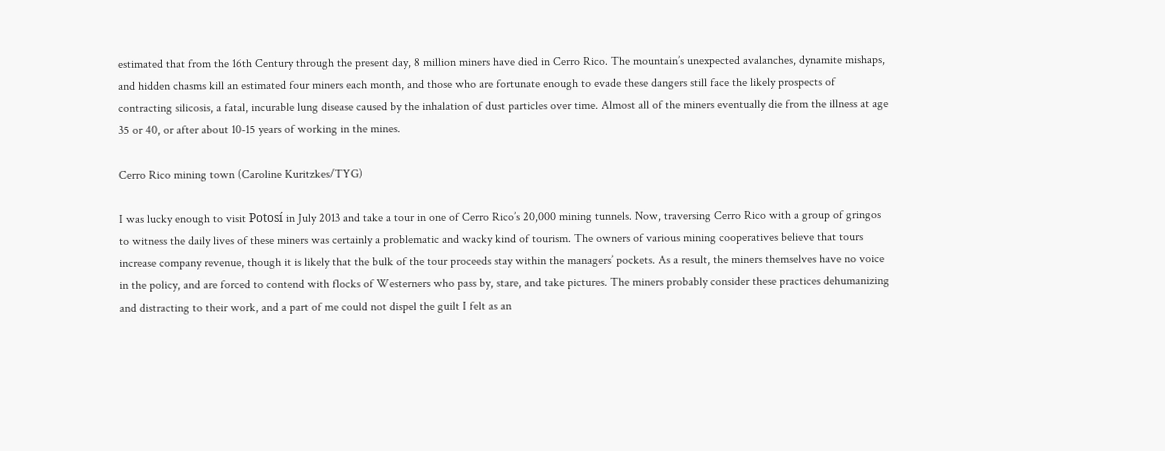estimated that from the 16th Century through the present day, 8 million miners have died in Cerro Rico. The mountain’s unexpected avalanches, dynamite mishaps, and hidden chasms kill an estimated four miners each month, and those who are fortunate enough to evade these dangers still face the likely prospects of contracting silicosis, a fatal, incurable lung disease caused by the inhalation of dust particles over time. Almost all of the miners eventually die from the illness at age 35 or 40, or after about 10-15 years of working in the mines.

Cerro Rico mining town (Caroline Kuritzkes/TYG)

I was lucky enough to visit Potosí in July 2013 and take a tour in one of Cerro Rico’s 20,000 mining tunnels. Now, traversing Cerro Rico with a group of gringos to witness the daily lives of these miners was certainly a problematic and wacky kind of tourism. The owners of various mining cooperatives believe that tours increase company revenue, though it is likely that the bulk of the tour proceeds stay within the managers’ pockets. As a result, the miners themselves have no voice in the policy, and are forced to contend with flocks of Westerners who pass by, stare, and take pictures. The miners probably consider these practices dehumanizing and distracting to their work, and a part of me could not dispel the guilt I felt as an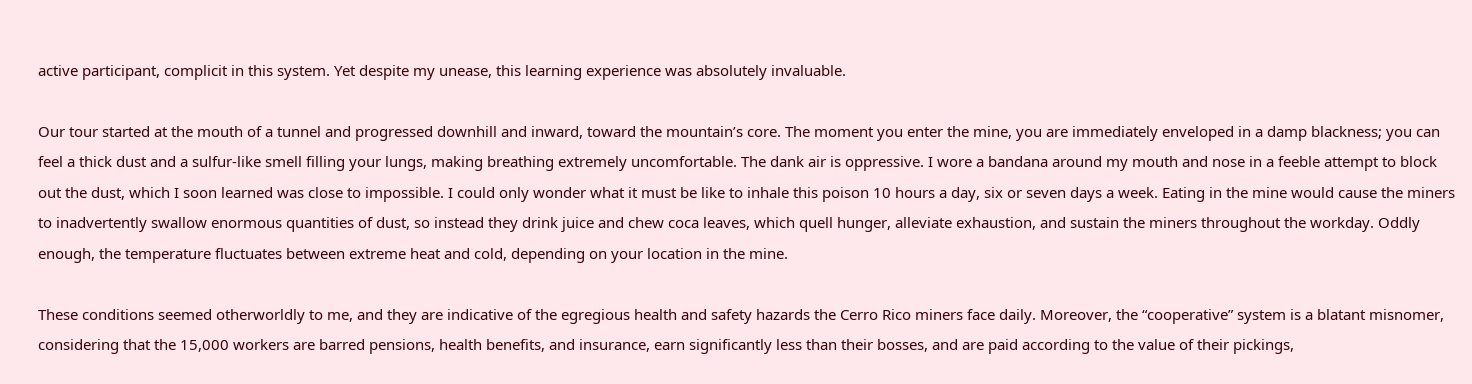active participant, complicit in this system. Yet despite my unease, this learning experience was absolutely invaluable.

Our tour started at the mouth of a tunnel and progressed downhill and inward, toward the mountain’s core. The moment you enter the mine, you are immediately enveloped in a damp blackness; you can feel a thick dust and a sulfur-like smell filling your lungs, making breathing extremely uncomfortable. The dank air is oppressive. I wore a bandana around my mouth and nose in a feeble attempt to block out the dust, which I soon learned was close to impossible. I could only wonder what it must be like to inhale this poison 10 hours a day, six or seven days a week. Eating in the mine would cause the miners to inadvertently swallow enormous quantities of dust, so instead they drink juice and chew coca leaves, which quell hunger, alleviate exhaustion, and sustain the miners throughout the workday. Oddly enough, the temperature fluctuates between extreme heat and cold, depending on your location in the mine.

These conditions seemed otherworldly to me, and they are indicative of the egregious health and safety hazards the Cerro Rico miners face daily. Moreover, the “cooperative” system is a blatant misnomer, considering that the 15,000 workers are barred pensions, health benefits, and insurance, earn significantly less than their bosses, and are paid according to the value of their pickings,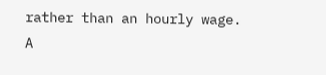rather than an hourly wage. A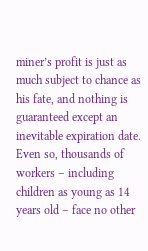miner’s profit is just as much subject to chance as his fate, and nothing is guaranteed except an inevitable expiration date. Even so, thousands of workers – including children as young as 14 years old – face no other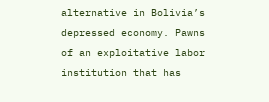alternative in Bolivia’s depressed economy. Pawns of an exploitative labor institution that has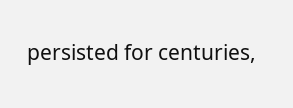persisted for centuries,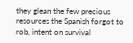they glean the few precious resources the Spanish forgot to rob, intent on survival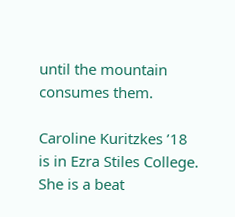until the mountain consumes them.

Caroline Kuritzkes ’18 is in Ezra Stiles College. She is a beat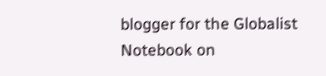blogger for the Globalist Notebook on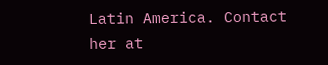Latin America. Contact her at